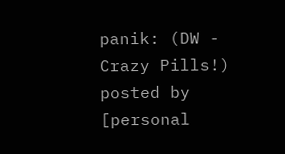panik: (DW - Crazy Pills!)
posted by [personal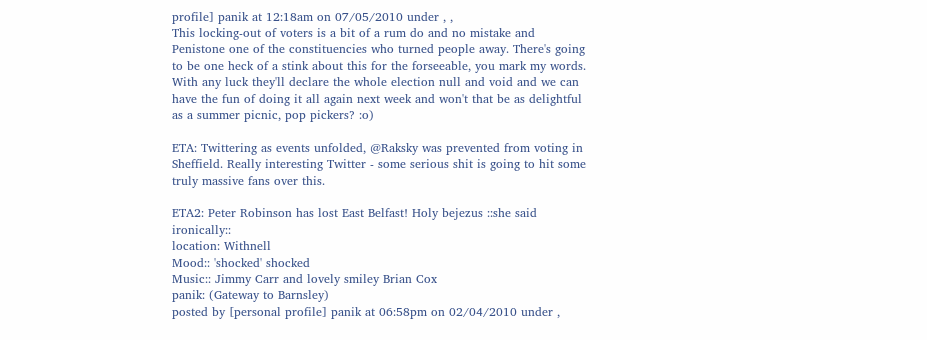profile] panik at 12:18am on 07/05/2010 under , ,
This locking-out of voters is a bit of a rum do and no mistake and Penistone one of the constituencies who turned people away. There's going to be one heck of a stink about this for the forseeable, you mark my words. With any luck they'll declare the whole election null and void and we can have the fun of doing it all again next week and won't that be as delightful as a summer picnic, pop pickers? :o)

ETA: Twittering as events unfolded, @Raksky was prevented from voting in Sheffield. Really interesting Twitter - some serious shit is going to hit some truly massive fans over this.

ETA2: Peter Robinson has lost East Belfast! Holy bejezus ::she said ironically::
location: Withnell
Mood:: 'shocked' shocked
Music:: Jimmy Carr and lovely smiley Brian Cox
panik: (Gateway to Barnsley)
posted by [personal profile] panik at 06:58pm on 02/04/2010 under ,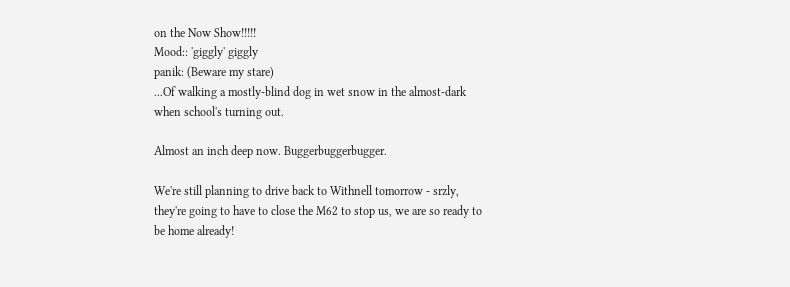on the Now Show!!!!!
Mood:: 'giggly' giggly
panik: (Beware my stare)
...Of walking a mostly-blind dog in wet snow in the almost-dark when school's turning out.

Almost an inch deep now. Buggerbuggerbugger.

We're still planning to drive back to Withnell tomorrow - srzly, they're going to have to close the M62 to stop us, we are so ready to be home already!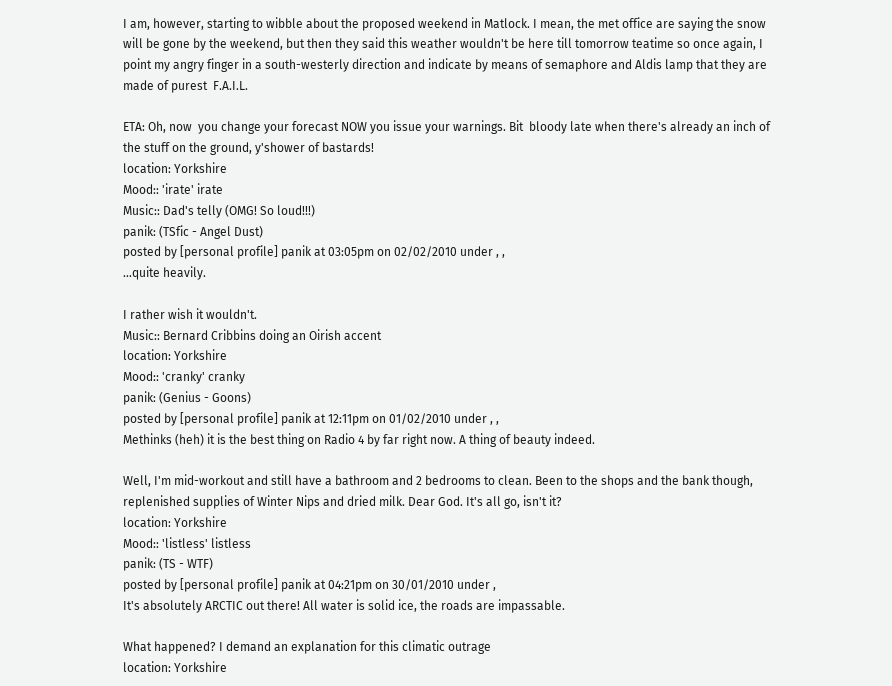I am, however, starting to wibble about the proposed weekend in Matlock. I mean, the met office are saying the snow will be gone by the weekend, but then they said this weather wouldn't be here till tomorrow teatime so once again, I point my angry finger in a south-westerly direction and indicate by means of semaphore and Aldis lamp that they are made of purest  F.A.I.L.

ETA: Oh, now  you change your forecast NOW you issue your warnings. Bit  bloody late when there's already an inch of the stuff on the ground, y'shower of bastards!
location: Yorkshire
Mood:: 'irate' irate
Music:: Dad's telly (OMG! So loud!!!)
panik: (TSfic - Angel Dust)
posted by [personal profile] panik at 03:05pm on 02/02/2010 under , ,
...quite heavily.

I rather wish it wouldn't.
Music:: Bernard Cribbins doing an Oirish accent
location: Yorkshire
Mood:: 'cranky' cranky
panik: (Genius - Goons)
posted by [personal profile] panik at 12:11pm on 01/02/2010 under , ,
Methinks (heh) it is the best thing on Radio 4 by far right now. A thing of beauty indeed.

Well, I'm mid-workout and still have a bathroom and 2 bedrooms to clean. Been to the shops and the bank though, replenished supplies of Winter Nips and dried milk. Dear God. It's all go, isn't it?
location: Yorkshire
Mood:: 'listless' listless
panik: (TS - WTF)
posted by [personal profile] panik at 04:21pm on 30/01/2010 under ,
It's absolutely ARCTIC out there! All water is solid ice, the roads are impassable.

What happened? I demand an explanation for this climatic outrage
location: Yorkshire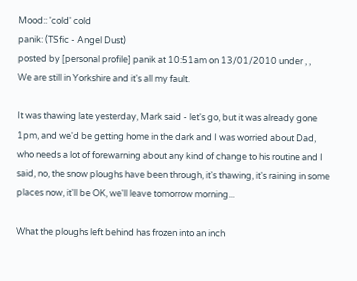Mood:: 'cold' cold
panik: (TSfic - Angel Dust)
posted by [personal profile] panik at 10:51am on 13/01/2010 under , ,
We are still in Yorkshire and it's all my fault.

It was thawing late yesterday, Mark said - let's go, but it was already gone 1pm, and we'd be getting home in the dark and I was worried about Dad, who needs a lot of forewarning about any kind of change to his routine and I said, no, the snow ploughs have been through, it's thawing, it's raining in some places now, it'll be OK, we'll leave tomorrow morning...

What the ploughs left behind has frozen into an inch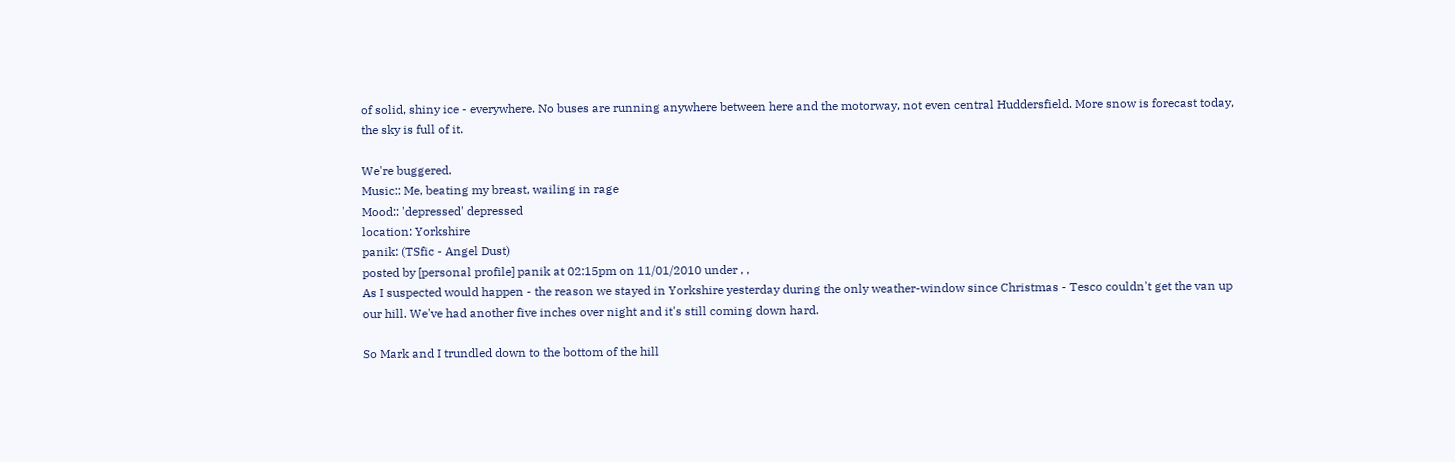of solid, shiny ice - everywhere. No buses are running anywhere between here and the motorway, not even central Huddersfield. More snow is forecast today, the sky is full of it.

We're buggered.
Music:: Me, beating my breast, wailing in rage
Mood:: 'depressed' depressed
location: Yorkshire
panik: (TSfic - Angel Dust)
posted by [personal profile] panik at 02:15pm on 11/01/2010 under , ,
As I suspected would happen - the reason we stayed in Yorkshire yesterday during the only weather-window since Christmas - Tesco couldn't get the van up our hill. We've had another five inches over night and it's still coming down hard.

So Mark and I trundled down to the bottom of the hill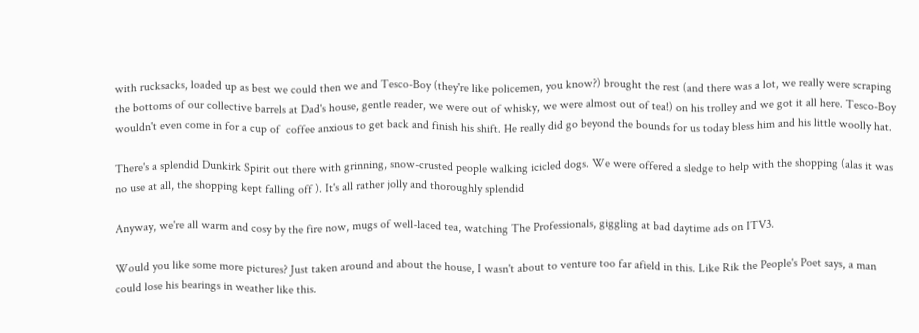with rucksacks, loaded up as best we could then we and Tesco-Boy (they're like policemen, you know?) brought the rest (and there was a lot, we really were scraping the bottoms of our collective barrels at Dad's house, gentle reader, we were out of whisky, we were almost out of tea!) on his trolley and we got it all here. Tesco-Boy wouldn't even come in for a cup of  coffee anxious to get back and finish his shift. He really did go beyond the bounds for us today bless him and his little woolly hat.

There's a splendid Dunkirk Spirit out there with grinning, snow-crusted people walking icicled dogs. We were offered a sledge to help with the shopping (alas it was no use at all, the shopping kept falling off ). It's all rather jolly and thoroughly splendid

Anyway, we're all warm and cosy by the fire now, mugs of well-laced tea, watching The Professionals, giggling at bad daytime ads on ITV3.

Would you like some more pictures? Just taken around and about the house, I wasn't about to venture too far afield in this. Like Rik the People's Poet says, a man could lose his bearings in weather like this.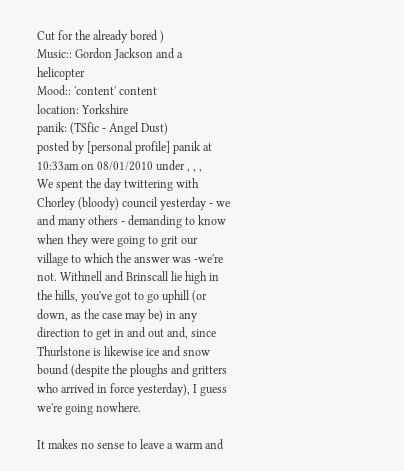Cut for the already bored )
Music:: Gordon Jackson and a helicopter
Mood:: 'content' content
location: Yorkshire
panik: (TSfic - Angel Dust)
posted by [personal profile] panik at 10:33am on 08/01/2010 under , , ,
We spent the day twittering with Chorley (bloody) council yesterday - we and many others - demanding to know when they were going to grit our village to which the answer was -we're not. Withnell and Brinscall lie high in the hills, you've got to go uphill (or down, as the case may be) in any direction to get in and out and, since Thurlstone is likewise ice and snow bound (despite the ploughs and gritters who arrived in force yesterday), I guess we're going nowhere.

It makes no sense to leave a warm and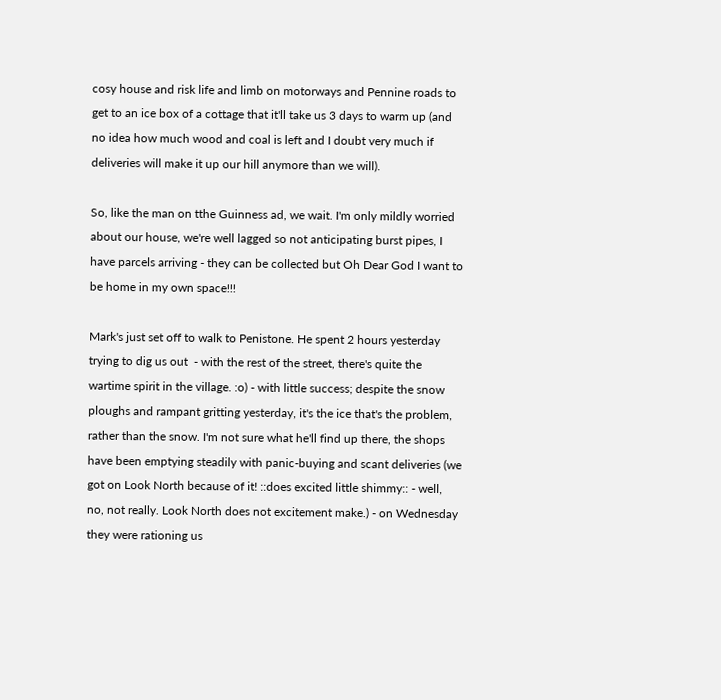cosy house and risk life and limb on motorways and Pennine roads to get to an ice box of a cottage that it'll take us 3 days to warm up (and no idea how much wood and coal is left and I doubt very much if deliveries will make it up our hill anymore than we will).

So, like the man on tthe Guinness ad, we wait. I'm only mildly worried about our house, we're well lagged so not anticipating burst pipes, I have parcels arriving - they can be collected but Oh Dear God I want to be home in my own space!!!

Mark's just set off to walk to Penistone. He spent 2 hours yesterday trying to dig us out  - with the rest of the street, there's quite the wartime spirit in the village. :o) - with little success; despite the snow ploughs and rampant gritting yesterday, it's the ice that's the problem, rather than the snow. I'm not sure what he'll find up there, the shops have been emptying steadily with panic-buying and scant deliveries (we got on Look North because of it! ::does excited little shimmy:: - well, no, not really. Look North does not excitement make.) - on Wednesday they were rationing us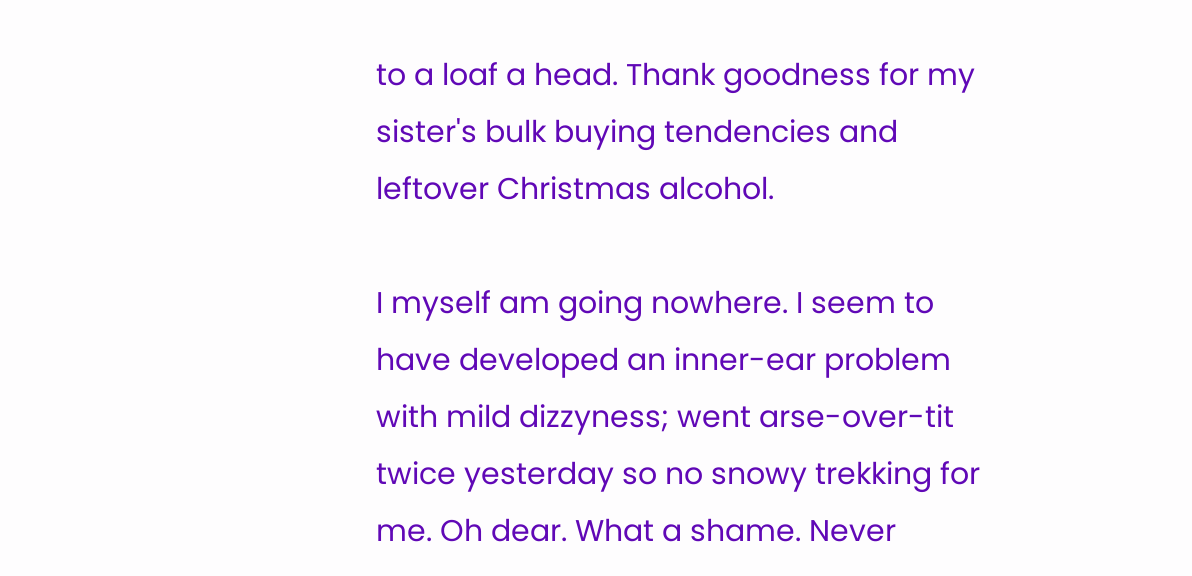to a loaf a head. Thank goodness for my sister's bulk buying tendencies and leftover Christmas alcohol.

I myself am going nowhere. I seem to have developed an inner-ear problem with mild dizzyness; went arse-over-tit twice yesterday so no snowy trekking for me. Oh dear. What a shame. Never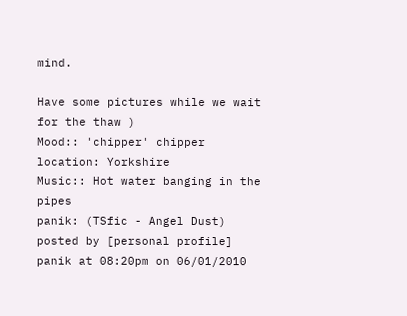mind.

Have some pictures while we wait for the thaw )
Mood:: 'chipper' chipper
location: Yorkshire
Music:: Hot water banging in the pipes
panik: (TSfic - Angel Dust)
posted by [personal profile] panik at 08:20pm on 06/01/2010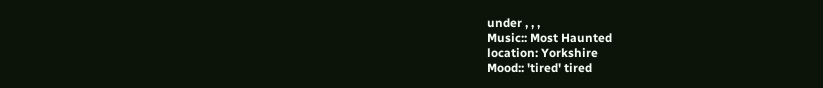under , , ,
Music:: Most Haunted
location: Yorkshire
Mood:: 'tired' tired